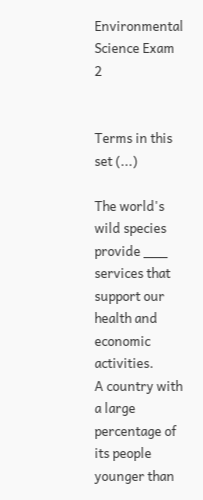Environmental Science Exam 2


Terms in this set (...)

The world's wild species provide ___ services that support our health and economic activities.
A country with a large percentage of its people younger than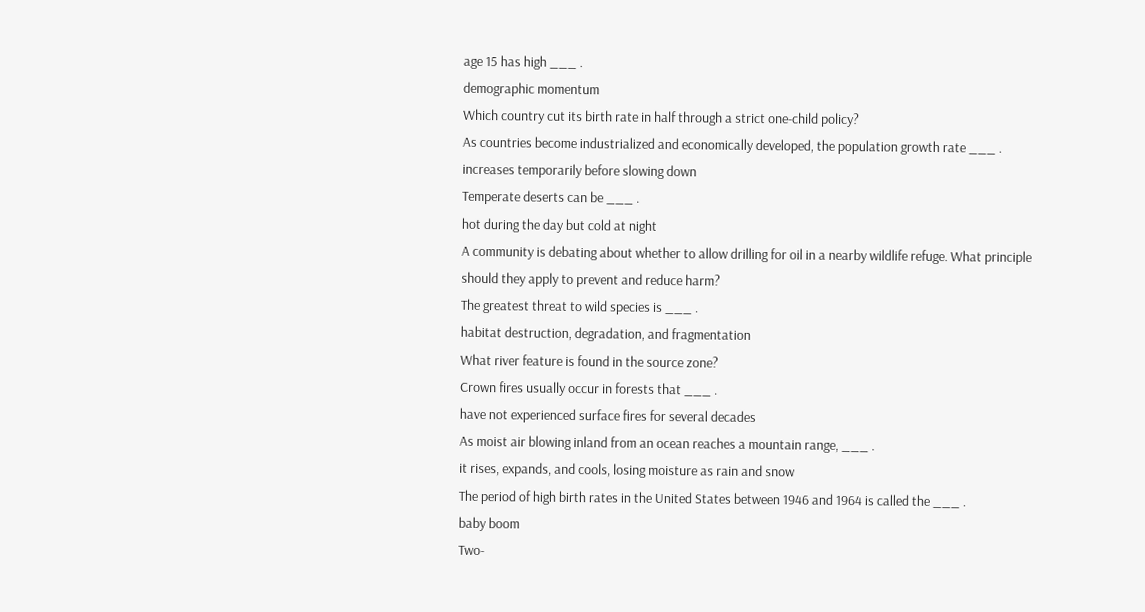age 15 has high ___ .
demographic momentum
Which country cut its birth rate in half through a strict one-child policy?
As countries become industrialized and economically developed, the population growth rate ___ .
increases temporarily before slowing down
Temperate deserts can be ___ .
hot during the day but cold at night
A community is debating about whether to allow drilling for oil in a nearby wildlife refuge. What principle should they apply to prevent and reduce harm?
The greatest threat to wild species is ___ .
habitat destruction, degradation, and fragmentation
What river feature is found in the source zone?
Crown fires usually occur in forests that ___ .
have not experienced surface fires for several decades
As moist air blowing inland from an ocean reaches a mountain range, ___ .
it rises, expands, and cools, losing moisture as rain and snow
The period of high birth rates in the United States between 1946 and 1964 is called the ___ .
baby boom
Two-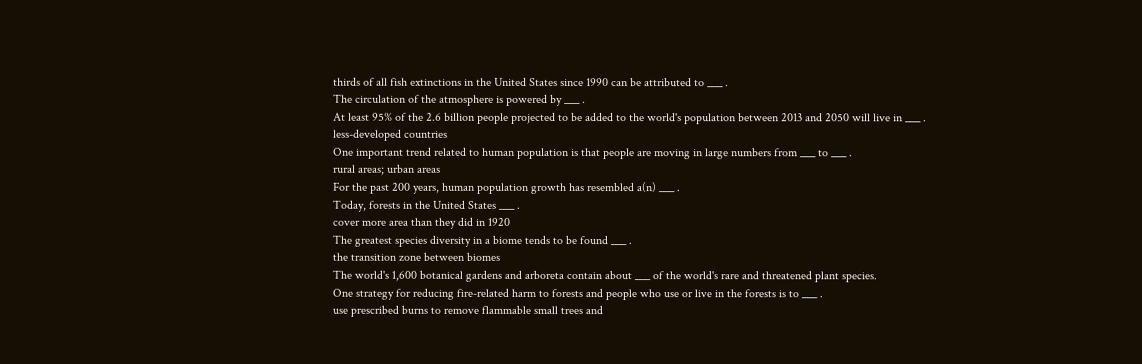thirds of all fish extinctions in the United States since 1990 can be attributed to ___ .
The circulation of the atmosphere is powered by ___ .
At least 95% of the 2.6 billion people projected to be added to the world's population between 2013 and 2050 will live in ___ .
less-developed countries
One important trend related to human population is that people are moving in large numbers from ___ to ___ .
rural areas; urban areas
For the past 200 years, human population growth has resembled a(n) ___ .
Today, forests in the United States ___ .
cover more area than they did in 1920
The greatest species diversity in a biome tends to be found ___ .
the transition zone between biomes
The world's 1,600 botanical gardens and arboreta contain about ___ of the world's rare and threatened plant species.
One strategy for reducing fire-related harm to forests and people who use or live in the forests is to ___ .
use prescribed burns to remove flammable small trees and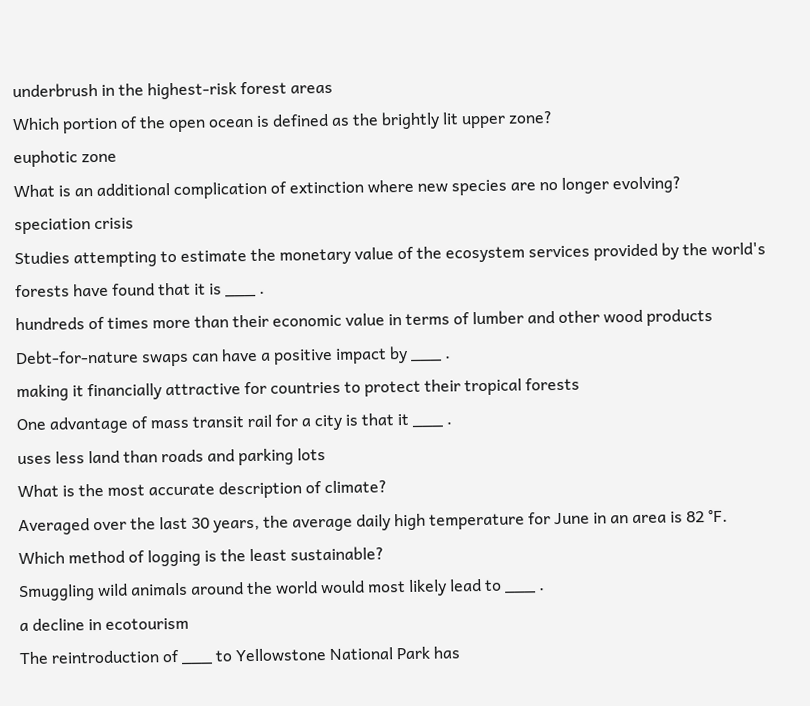underbrush in the highest-risk forest areas
Which portion of the open ocean is defined as the brightly lit upper zone?
euphotic zone
What is an additional complication of extinction where new species are no longer evolving?
speciation crisis
Studies attempting to estimate the monetary value of the ecosystem services provided by the world's forests have found that it is ___ .
hundreds of times more than their economic value in terms of lumber and other wood products
Debt-for-nature swaps can have a positive impact by ___ .
making it financially attractive for countries to protect their tropical forests
One advantage of mass transit rail for a city is that it ___ .
uses less land than roads and parking lots
What is the most accurate description of climate?
Averaged over the last 30 years, the average daily high temperature for June in an area is 82 °F.
Which method of logging is the least sustainable?
Smuggling wild animals around the world would most likely lead to ___ .
a decline in ecotourism
The reintroduction of ___ to Yellowstone National Park has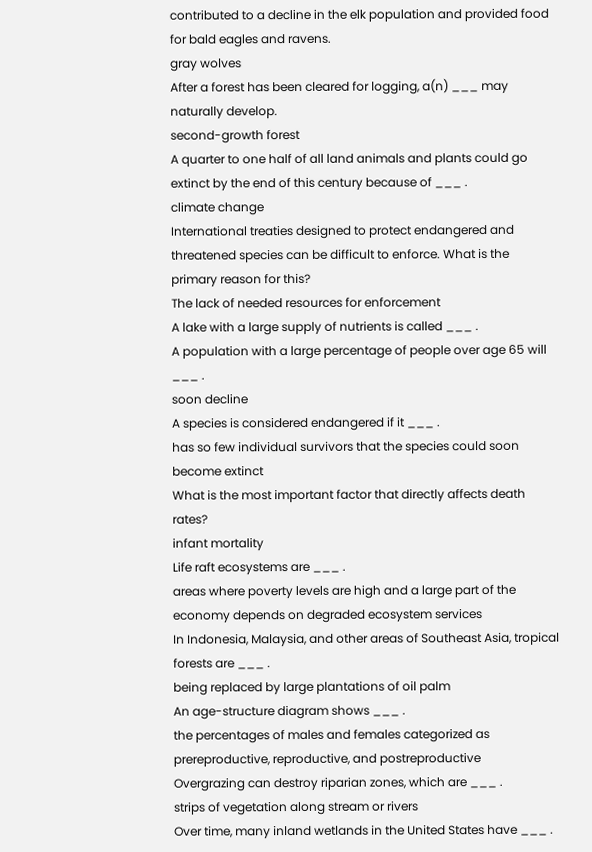contributed to a decline in the elk population and provided food for bald eagles and ravens.
gray wolves
After a forest has been cleared for logging, a(n) ___ may naturally develop.
second-growth forest
A quarter to one half of all land animals and plants could go extinct by the end of this century because of ___ .
climate change
International treaties designed to protect endangered and threatened species can be difficult to enforce. What is the primary reason for this?
The lack of needed resources for enforcement
A lake with a large supply of nutrients is called ___ .
A population with a large percentage of people over age 65 will ___ .
soon decline
A species is considered endangered if it ___ .
has so few individual survivors that the species could soon become extinct
What is the most important factor that directly affects death rates?
infant mortality
Life raft ecosystems are ___ .
areas where poverty levels are high and a large part of the economy depends on degraded ecosystem services
In Indonesia, Malaysia, and other areas of Southeast Asia, tropical forests are ___ .
being replaced by large plantations of oil palm
An age-structure diagram shows ___ .
the percentages of males and females categorized as prereproductive, reproductive, and postreproductive
Overgrazing can destroy riparian zones, which are ___ .
strips of vegetation along stream or rivers
Over time, many inland wetlands in the United States have ___ .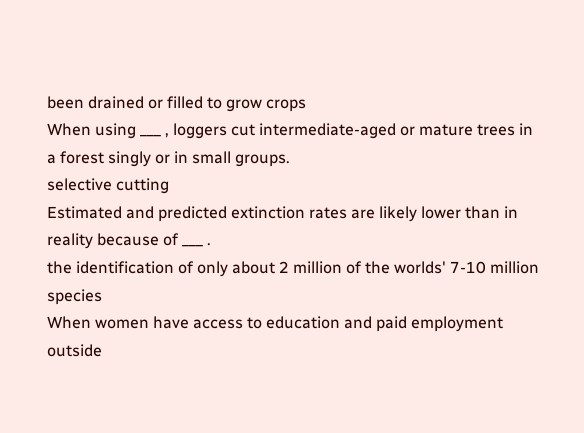been drained or filled to grow crops
When using ___ , loggers cut intermediate-aged or mature trees in a forest singly or in small groups.
selective cutting
Estimated and predicted extinction rates are likely lower than in reality because of ___ .
the identification of only about 2 million of the worlds' 7-10 million species
When women have access to education and paid employment outside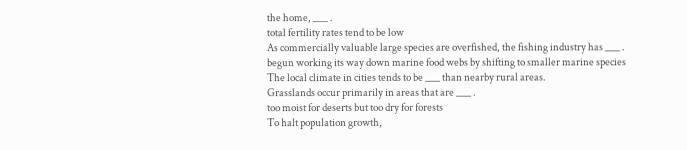the home, ___ .
total fertility rates tend to be low
As commercially valuable large species are overfished, the fishing industry has ___ .
begun working its way down marine food webs by shifting to smaller marine species
The local climate in cities tends to be ___ than nearby rural areas.
Grasslands occur primarily in areas that are ___ .
too moist for deserts but too dry for forests
To halt population growth,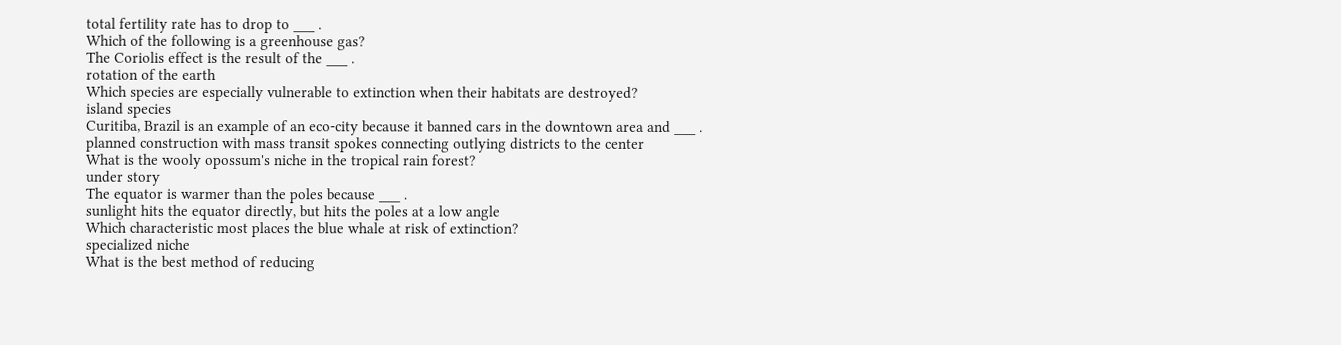total fertility rate has to drop to ___ .
Which of the following is a greenhouse gas?
The Coriolis effect is the result of the ___ .
rotation of the earth
Which species are especially vulnerable to extinction when their habitats are destroyed?
island species
Curitiba, Brazil is an example of an eco-city because it banned cars in the downtown area and ___ .
planned construction with mass transit spokes connecting outlying districts to the center
What is the wooly opossum's niche in the tropical rain forest?
under story
The equator is warmer than the poles because ___ .
sunlight hits the equator directly, but hits the poles at a low angle
Which characteristic most places the blue whale at risk of extinction?
specialized niche
What is the best method of reducing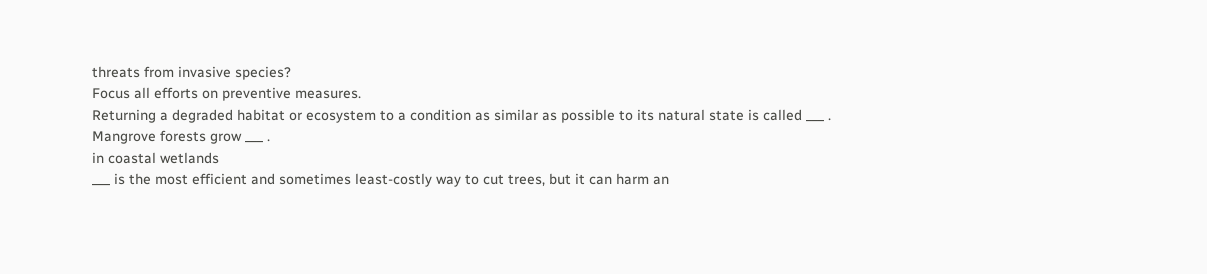threats from invasive species?
Focus all efforts on preventive measures.
Returning a degraded habitat or ecosystem to a condition as similar as possible to its natural state is called ___ .
Mangrove forests grow ___ .
in coastal wetlands
___ is the most efficient and sometimes least-costly way to cut trees, but it can harm an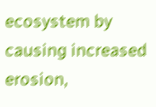ecosystem by causing increased erosion,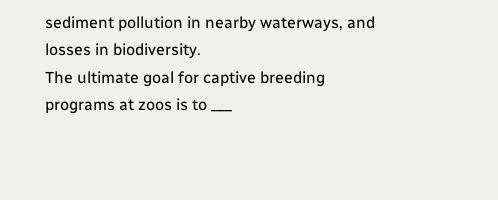sediment pollution in nearby waterways, and losses in biodiversity.
The ultimate goal for captive breeding programs at zoos is to ___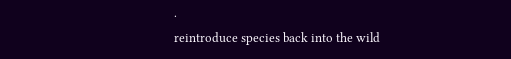.
reintroduce species back into the wild